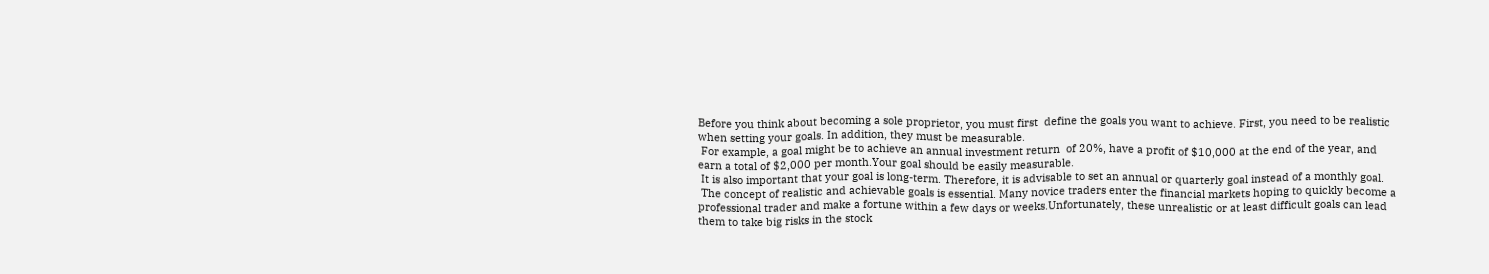Before you think about becoming a sole proprietor, you must first  define the goals you want to achieve. First, you need to be realistic when setting your goals. In addition, they must be measurable.
 For example, a goal might be to achieve an annual investment return  of 20%, have a profit of $10,000 at the end of the year, and earn a total of $2,000 per month.Your goal should be easily measurable.
 It is also important that your goal is long-term. Therefore, it is advisable to set an annual or quarterly goal instead of a monthly goal.
 The concept of realistic and achievable goals is essential. Many novice traders enter the financial markets hoping to quickly become a professional trader and make a fortune within a few days or weeks.Unfortunately, these unrealistic or at least difficult goals can lead them to take big risks in the stock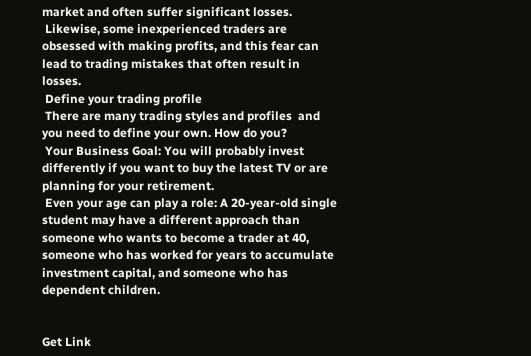market and often suffer significant losses.
 Likewise, some inexperienced traders are obsessed with making profits, and this fear can lead to trading mistakes that often result in losses.
 Define your trading profile
 There are many trading styles and profiles  and you need to define your own. How do you?
 Your Business Goal: You will probably invest differently if you want to buy the latest TV or are planning for your retirement.
 Even your age can play a role: A 20-year-old single  student may have a different approach than someone who wants to become a trader at 40, someone who has worked for years to accumulate investment capital, and someone who has dependent children.


Get Link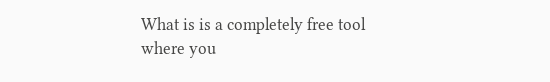What is is a completely free tool where you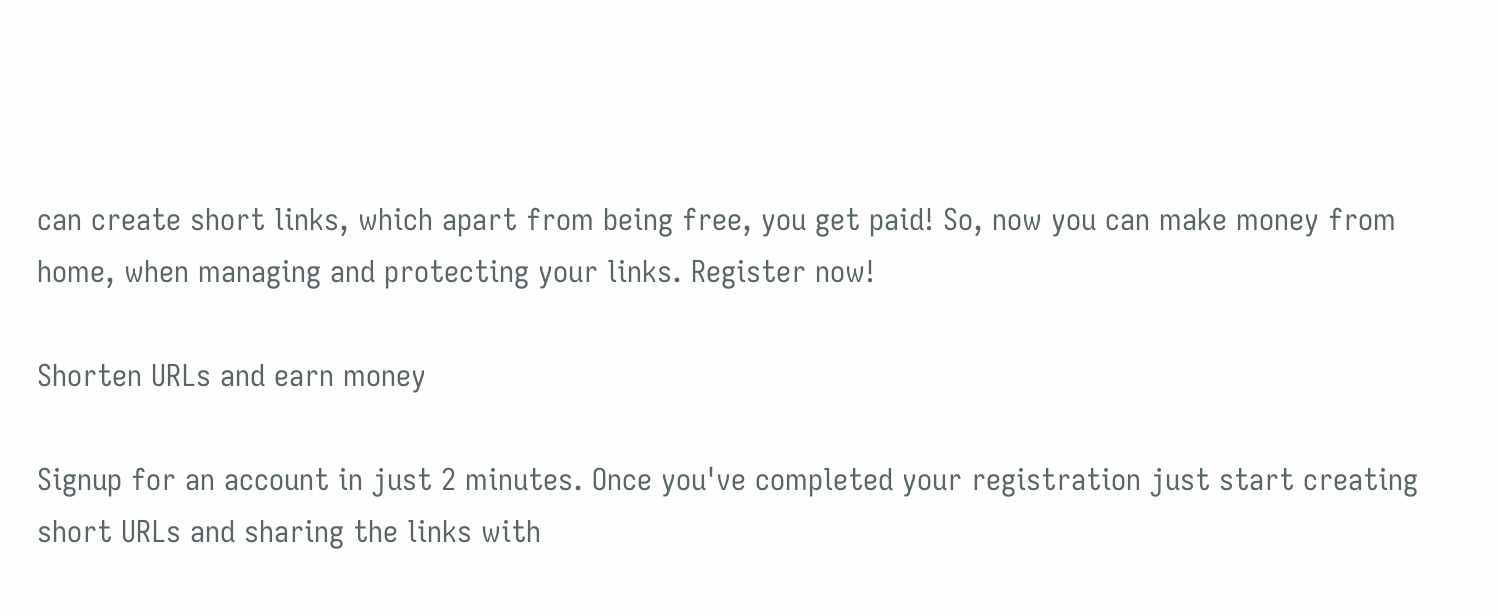can create short links, which apart from being free, you get paid! So, now you can make money from home, when managing and protecting your links. Register now!

Shorten URLs and earn money

Signup for an account in just 2 minutes. Once you've completed your registration just start creating short URLs and sharing the links with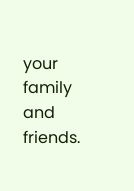your family and friends.